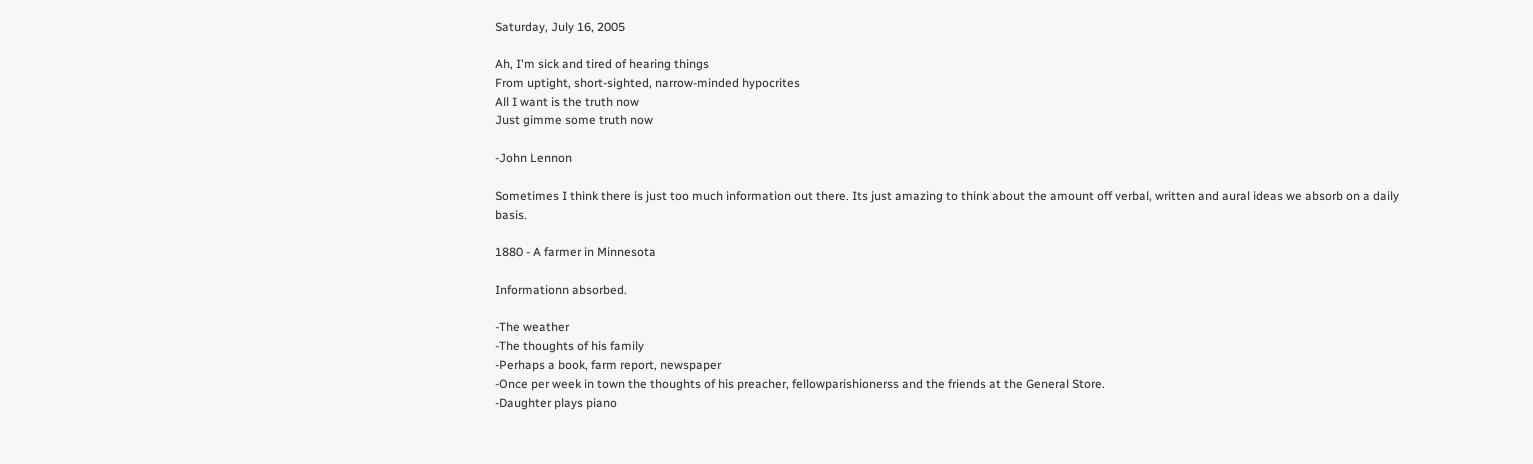Saturday, July 16, 2005

Ah, I'm sick and tired of hearing things
From uptight, short-sighted, narrow-minded hypocrites
All I want is the truth now
Just gimme some truth now

-John Lennon

Sometimes I think there is just too much information out there. Its just amazing to think about the amount off verbal, written and aural ideas we absorb on a daily basis.

1880 - A farmer in Minnesota

Informationn absorbed.

-The weather
-The thoughts of his family
-Perhaps a book, farm report, newspaper
-Once per week in town the thoughts of his preacher, fellowparishionerss and the friends at the General Store.
-Daughter plays piano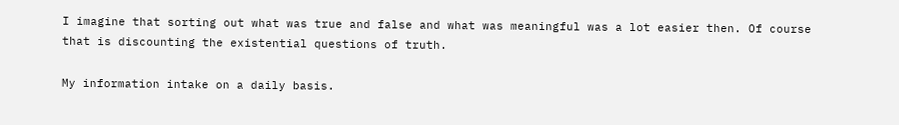I imagine that sorting out what was true and false and what was meaningful was a lot easier then. Of course that is discounting the existential questions of truth.

My information intake on a daily basis.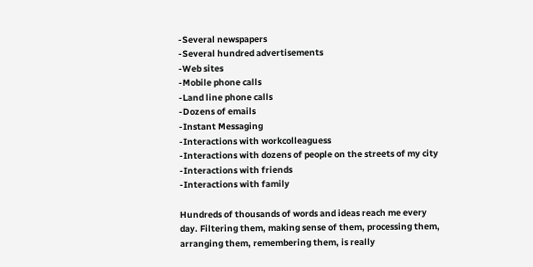-Several newspapers
-Several hundred advertisements
-Web sites
-Mobile phone calls
-Land line phone calls
-Dozens of emails
-Instant Messaging
-Interactions with workcolleaguess
-Interactions with dozens of people on the streets of my city
-Interactions with friends
-Interactions with family

Hundreds of thousands of words and ideas reach me every day. Filtering them, making sense of them, processing them, arranging them, remembering them, is really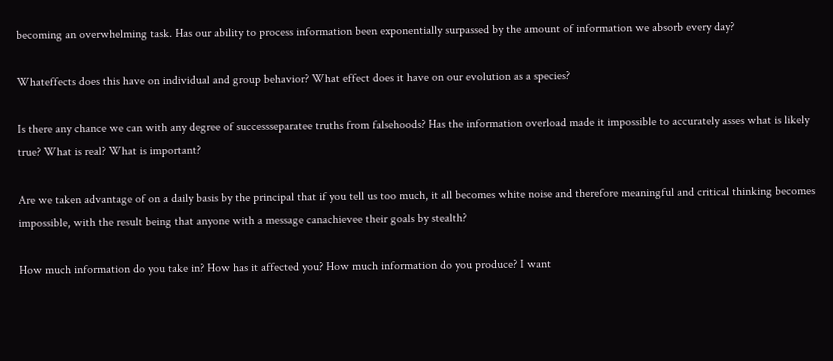becoming an overwhelming task. Has our ability to process information been exponentially surpassed by the amount of information we absorb every day?

Whateffects does this have on individual and group behavior? What effect does it have on our evolution as a species?

Is there any chance we can with any degree of successseparatee truths from falsehoods? Has the information overload made it impossible to accurately asses what is likely true? What is real? What is important?

Are we taken advantage of on a daily basis by the principal that if you tell us too much, it all becomes white noise and therefore meaningful and critical thinking becomes impossible, with the result being that anyone with a message canachievee their goals by stealth?

How much information do you take in? How has it affected you? How much information do you produce? I want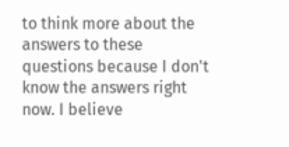to think more about the answers to these questions because I don't know the answers right now. I believe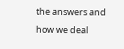the answers and how we deal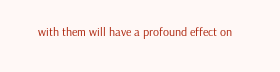with them will have a profound effect on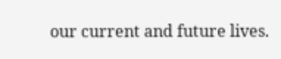our current and future lives.